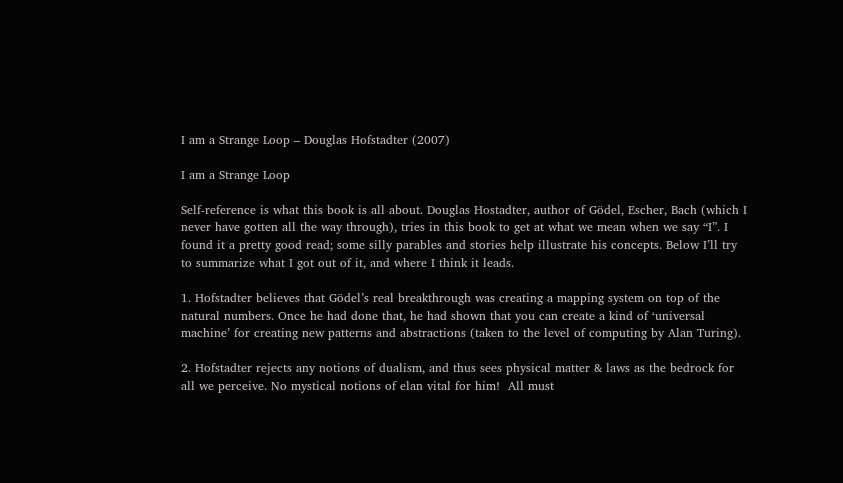I am a Strange Loop – Douglas Hofstadter (2007)

I am a Strange Loop

Self-reference is what this book is all about. Douglas Hostadter, author of Gödel, Escher, Bach (which I never have gotten all the way through), tries in this book to get at what we mean when we say “I”. I found it a pretty good read; some silly parables and stories help illustrate his concepts. Below I’ll try to summarize what I got out of it, and where I think it leads.

1. Hofstadter believes that Gödel’s real breakthrough was creating a mapping system on top of the natural numbers. Once he had done that, he had shown that you can create a kind of ‘universal machine’ for creating new patterns and abstractions (taken to the level of computing by Alan Turing).

2. Hofstadter rejects any notions of dualism, and thus sees physical matter & laws as the bedrock for all we perceive. No mystical notions of elan vital for him!  All must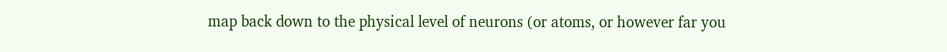map back down to the physical level of neurons (or atoms, or however far you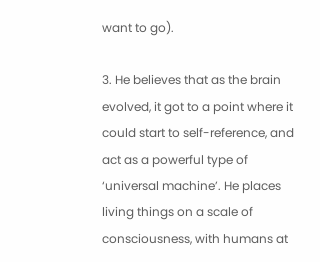want to go).

3. He believes that as the brain evolved, it got to a point where it could start to self-reference, and act as a powerful type of ‘universal machine’. He places living things on a scale of consciousness, with humans at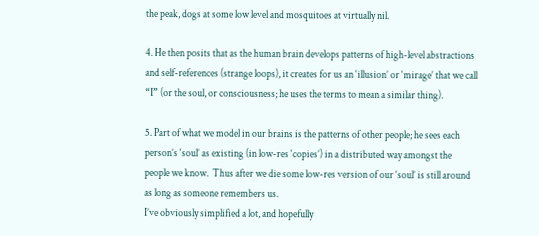the peak, dogs at some low level and mosquitoes at virtually nil.

4. He then posits that as the human brain develops patterns of high-level abstractions and self-references (strange loops), it creates for us an ‘illusion’ or ‘mirage’ that we call “I” (or the soul, or consciousness; he uses the terms to mean a similar thing).

5. Part of what we model in our brains is the patterns of other people; he sees each person’s ‘soul’ as existing (in low-res ‘copies’) in a distributed way amongst the people we know.  Thus after we die some low-res version of our ‘soul’ is still around as long as someone remembers us.
I’ve obviously simplified a lot, and hopefully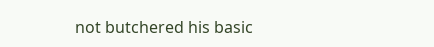not butchered his basic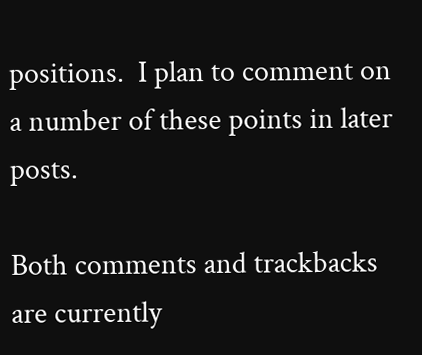positions.  I plan to comment on a number of these points in later posts.

Both comments and trackbacks are currently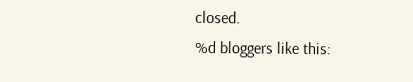closed.
%d bloggers like this: